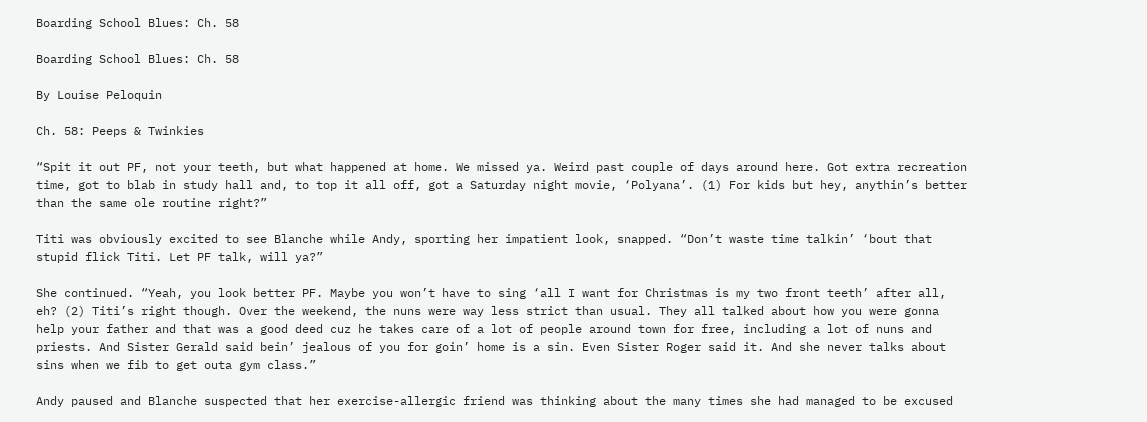Boarding School Blues: Ch. 58

Boarding School Blues: Ch. 58

By Louise Peloquin

Ch. 58: Peeps & Twinkies

“Spit it out PF, not your teeth, but what happened at home. We missed ya. Weird past couple of days around here. Got extra recreation time, got to blab in study hall and, to top it all off, got a Saturday night movie, ‘Polyana’. (1) For kids but hey, anythin’s better than the same ole routine right?”

Titi was obviously excited to see Blanche while Andy, sporting her impatient look, snapped. “Don’t waste time talkin’ ‘bout that stupid flick Titi. Let PF talk, will ya?”

She continued. “Yeah, you look better PF. Maybe you won’t have to sing ‘all I want for Christmas is my two front teeth’ after all, eh? (2) Titi’s right though. Over the weekend, the nuns were way less strict than usual. They all talked about how you were gonna help your father and that was a good deed cuz he takes care of a lot of people around town for free, including a lot of nuns and priests. And Sister Gerald said bein’ jealous of you for goin’ home is a sin. Even Sister Roger said it. And she never talks about sins when we fib to get outa gym class.”

Andy paused and Blanche suspected that her exercise-allergic friend was thinking about the many times she had managed to be excused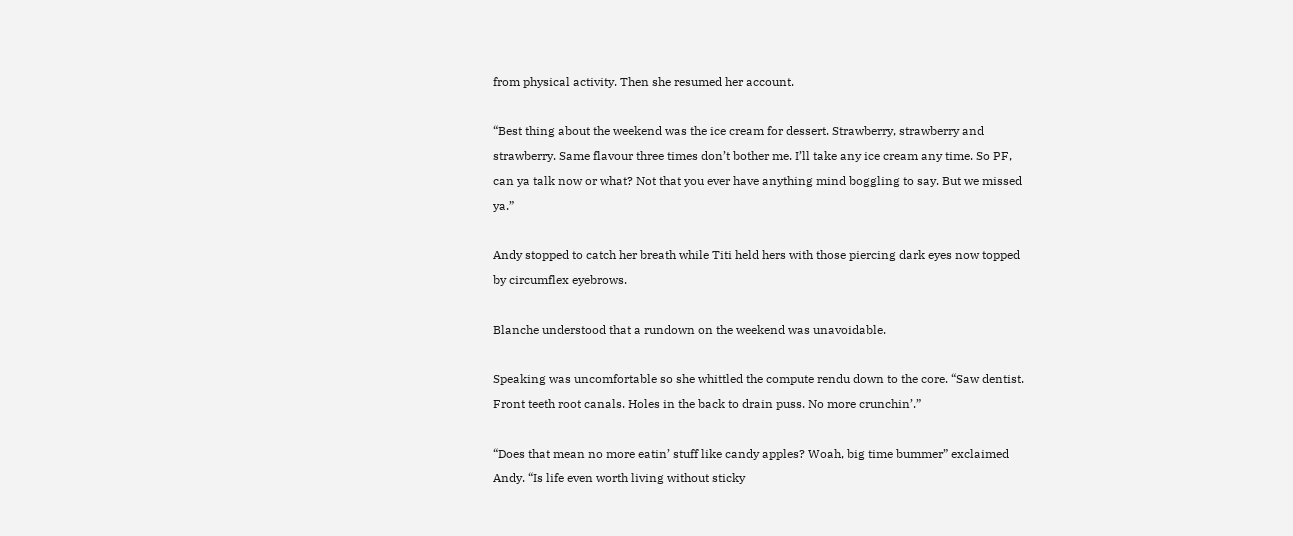from physical activity. Then she resumed her account.

“Best thing about the weekend was the ice cream for dessert. Strawberry, strawberry and strawberry. Same flavour three times don’t bother me. I’ll take any ice cream any time. So PF, can ya talk now or what? Not that you ever have anything mind boggling to say. But we missed ya.”

Andy stopped to catch her breath while Titi held hers with those piercing dark eyes now topped by circumflex eyebrows.

Blanche understood that a rundown on the weekend was unavoidable.

Speaking was uncomfortable so she whittled the compute rendu down to the core. “Saw dentist. Front teeth root canals. Holes in the back to drain puss. No more crunchin’.”

“Does that mean no more eatin’ stuff like candy apples? Woah, big time bummer” exclaimed Andy. “Is life even worth living without sticky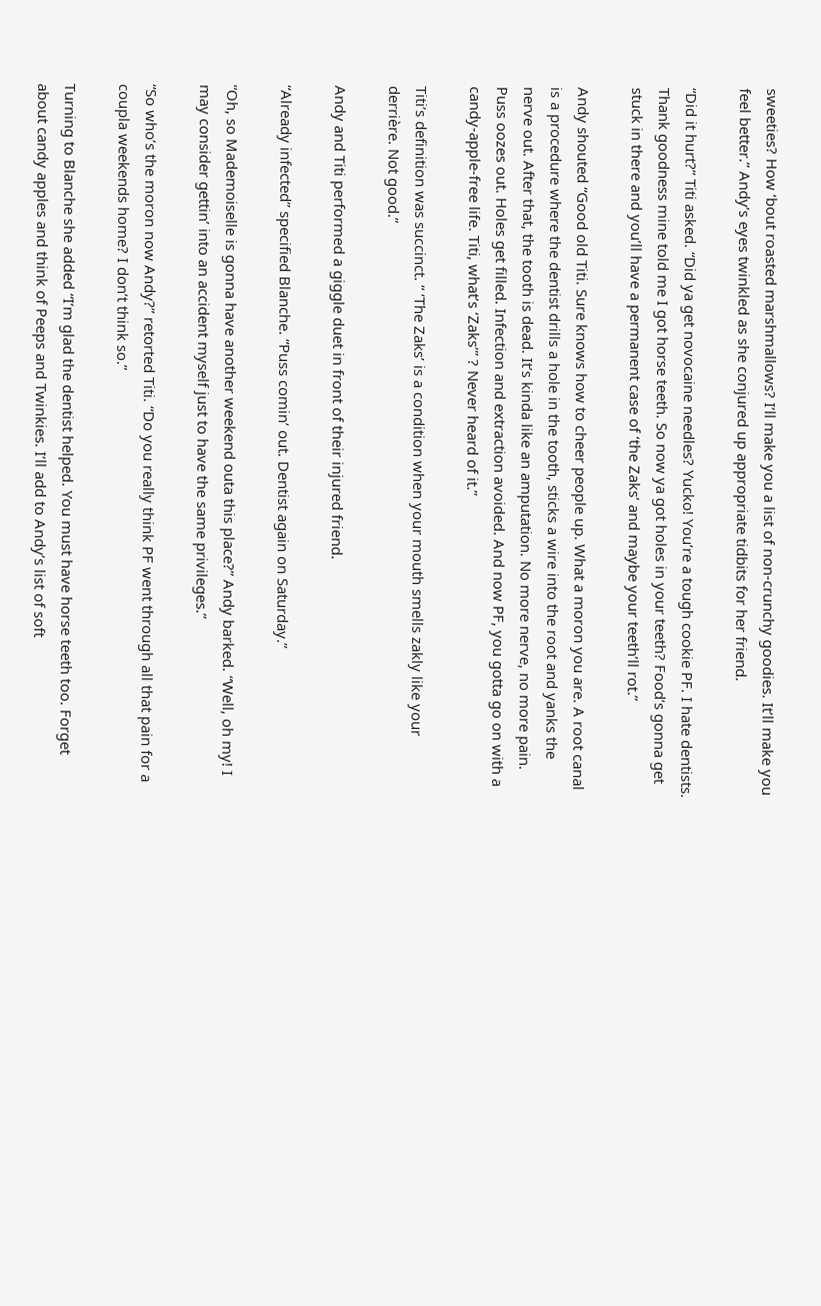sweeties? How ‘bout roasted marshmallows? I’ll make you a list of non-crunchy goodies. It’ll make you feel better.” Andy’s eyes twinkled as she conjured up appropriate tidbits for her friend.

“Did it hurt?” Titi asked. “Did ya get novocaine needles? Yucko! You’re a tough cookie PF. I hate dentists. Thank goodness mine told me I got horse teeth. So now ya got holes in your teeth? Food’s gonna get stuck in there and you’ll have a permanent case of ‘the Zaks’ and maybe your teeth’ll rot.”

Andy shouted “Good old Titi. Sure knows how to cheer people up. What a moron you are. A root canal is a procedure where the dentist drills a hole in the tooth, sticks a wire into the root and yanks the nerve out. After that, the tooth is dead. It’s kinda like an amputation. No more nerve, no more pain. Puss oozes out. Holes get filled. Infection and extraction avoided. And now PF, you gotta go on with a candy-apple-free life. Titi, what’s ‘Zaks’” ? Never heard of it.”

Titi’s definition was succinct. “ ‘The Zaks’ is a condition when your mouth smells zakly like your derrière. Not good.”

Andy and Titi performed a giggle duet in front of their injured friend.

“Already infected” specified Blanche. “Puss comin’ out. Dentist again on Saturday.”

“Oh, so Mademoiselle is gonna have another weekend outa this place?” Andy barked. “Well, oh my! I may consider gettin’ into an accident myself just to have the same privileges.”

“So who’s the moron now Andy?” retorted Titi. “Do you really think PF went through all that pain for a coupla weekends home? I don’t think so.”

Turning to Blanche she added “I’m glad the dentist helped. You must have horse teeth too. Forget about candy apples and think of Peeps and Twinkies. I’ll add to Andy’s list of soft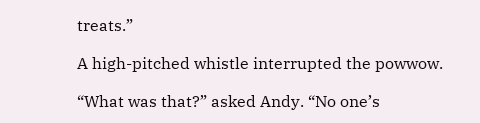treats.”

A high-pitched whistle interrupted the powwow.

“What was that?” asked Andy. “No one’s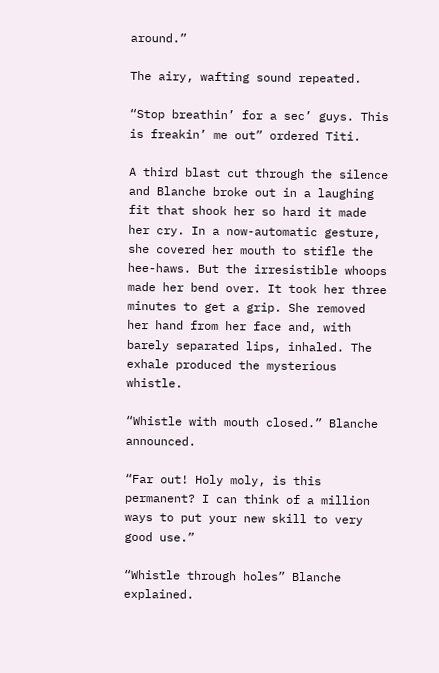around.”

The airy, wafting sound repeated.

“Stop breathin’ for a sec’ guys. This is freakin’ me out” ordered Titi.

A third blast cut through the silence and Blanche broke out in a laughing fit that shook her so hard it made her cry. In a now-automatic gesture, she covered her mouth to stifle the hee-haws. But the irresistible whoops made her bend over. It took her three minutes to get a grip. She removed her hand from her face and, with barely separated lips, inhaled. The exhale produced the mysterious whistle.

“Whistle with mouth closed.” Blanche announced.

“Far out! Holy moly, is this permanent? I can think of a million ways to put your new skill to very good use.”

“Whistle through holes” Blanche explained.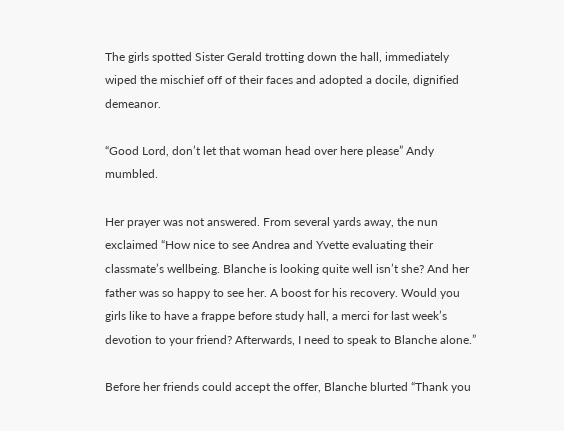The girls spotted Sister Gerald trotting down the hall, immediately wiped the mischief off of their faces and adopted a docile, dignified demeanor.

“Good Lord, don’t let that woman head over here please” Andy mumbled.

Her prayer was not answered. From several yards away, the nun exclaimed “How nice to see Andrea and Yvette evaluating their classmate’s wellbeing. Blanche is looking quite well isn’t she? And her father was so happy to see her. A boost for his recovery. Would you girls like to have a frappe before study hall, a merci for last week’s devotion to your friend? Afterwards, I need to speak to Blanche alone.”

Before her friends could accept the offer, Blanche blurted “Thank you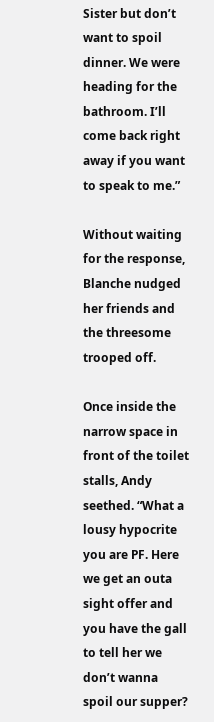Sister but don’t want to spoil dinner. We were heading for the bathroom. I’ll come back right away if you want to speak to me.”

Without waiting for the response, Blanche nudged her friends and the threesome trooped off.

Once inside the narrow space in front of the toilet stalls, Andy seethed. “What a lousy hypocrite you are PF. Here we get an outa sight offer and you have the gall to tell her we don’t wanna spoil our supper?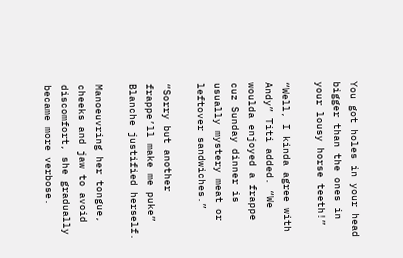You got holes in your head bigger than the ones in your lousy horse teeth!”

“Well, I kinda agree with Andy” Titi added. “We woulda enjoyed a frappe cuz Sunday dinner is usually mystery meat or leftover sandwiches.”

“Sorry but another frappe’ll make me puke” Blanche justified herself.

Manoeuvring her tongue, cheeks and jaw to avoid discomfort, she gradually became more verbose.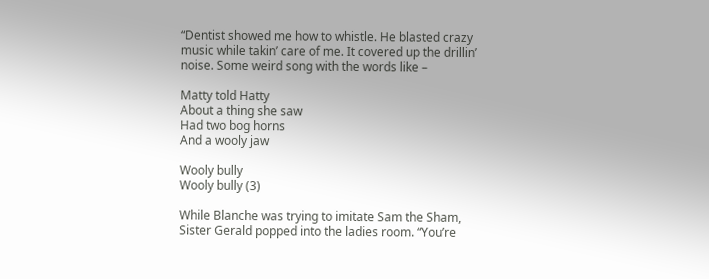“Dentist showed me how to whistle. He blasted crazy music while takin’ care of me. It covered up the drillin’ noise. Some weird song with the words like –

Matty told Hatty
About a thing she saw
Had two bog horns
And a wooly jaw

Wooly bully
Wooly bully (3)

While Blanche was trying to imitate Sam the Sham, Sister Gerald popped into the ladies room. “You’re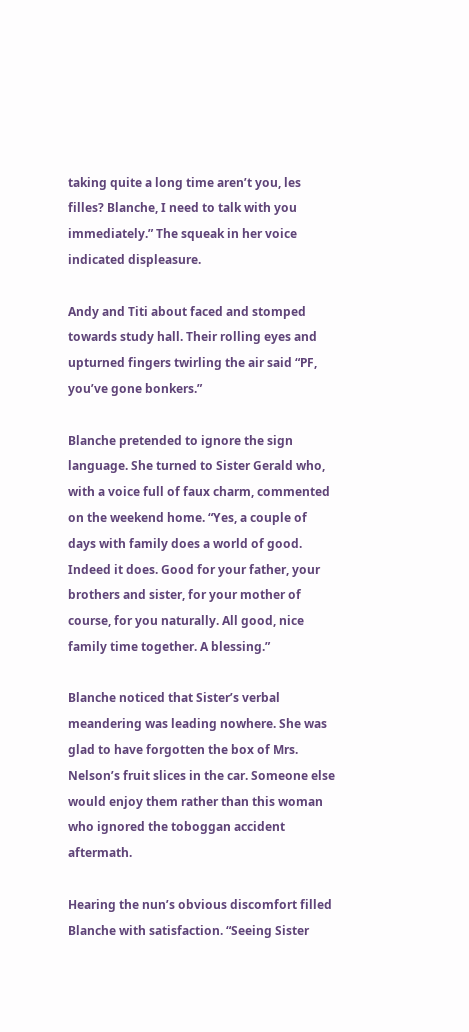taking quite a long time aren’t you, les filles? Blanche, I need to talk with you immediately.” The squeak in her voice indicated displeasure.

Andy and Titi about faced and stomped towards study hall. Their rolling eyes and upturned fingers twirling the air said “PF, you’ve gone bonkers.”

Blanche pretended to ignore the sign language. She turned to Sister Gerald who, with a voice full of faux charm, commented on the weekend home. “Yes, a couple of days with family does a world of good. Indeed it does. Good for your father, your brothers and sister, for your mother of course, for you naturally. All good, nice family time together. A blessing.”

Blanche noticed that Sister’s verbal meandering was leading nowhere. She was glad to have forgotten the box of Mrs. Nelson’s fruit slices in the car. Someone else would enjoy them rather than this woman who ignored the toboggan accident aftermath.

Hearing the nun’s obvious discomfort filled Blanche with satisfaction. “Seeing Sister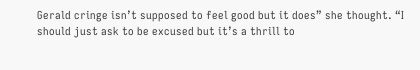Gerald cringe isn’t supposed to feel good but it does” she thought. “I should just ask to be excused but it’s a thrill to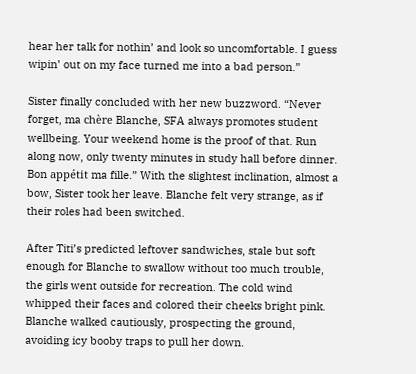hear her talk for nothin’ and look so uncomfortable. I guess wipin’ out on my face turned me into a bad person.”

Sister finally concluded with her new buzzword. “Never forget, ma chère Blanche, SFA always promotes student wellbeing. Your weekend home is the proof of that. Run along now, only twenty minutes in study hall before dinner. Bon appétit ma fille.” With the slightest inclination, almost a bow, Sister took her leave. Blanche felt very strange, as if their roles had been switched.

After Titi’s predicted leftover sandwiches, stale but soft enough for Blanche to swallow without too much trouble, the girls went outside for recreation. The cold wind whipped their faces and colored their cheeks bright pink. Blanche walked cautiously, prospecting the ground, avoiding icy booby traps to pull her down.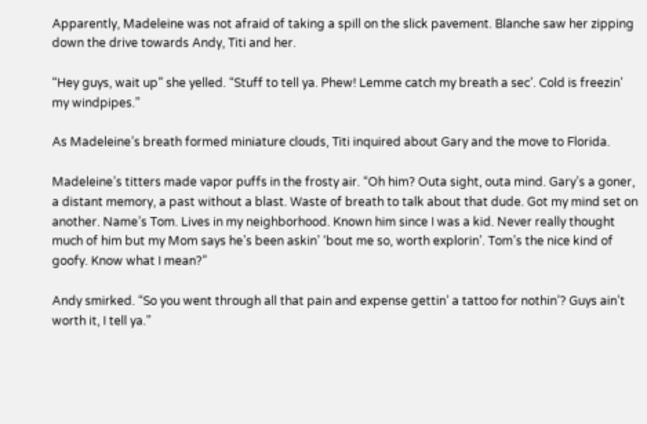Apparently, Madeleine was not afraid of taking a spill on the slick pavement. Blanche saw her zipping down the drive towards Andy, Titi and her.

“Hey guys, wait up” she yelled. “Stuff to tell ya. Phew! Lemme catch my breath a sec’. Cold is freezin’ my windpipes.”

As Madeleine’s breath formed miniature clouds, Titi inquired about Gary and the move to Florida.

Madeleine’s titters made vapor puffs in the frosty air. “Oh him? Outa sight, outa mind. Gary’s a goner, a distant memory, a past without a blast. Waste of breath to talk about that dude. Got my mind set on another. Name’s Tom. Lives in my neighborhood. Known him since I was a kid. Never really thought much of him but my Mom says he’s been askin’ ‘bout me so, worth explorin’. Tom’s the nice kind of goofy. Know what I mean?”

Andy smirked. “So you went through all that pain and expense gettin’ a tattoo for nothin’? Guys ain’t worth it, I tell ya.”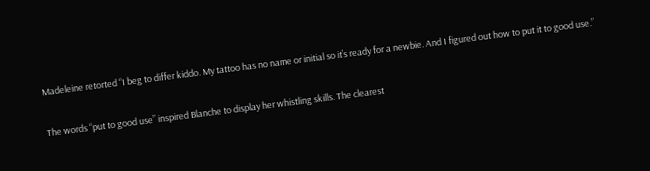Madeleine retorted “I beg to differ kiddo. My tattoo has no name or initial so it’s ready for a newbie. And I figured out how to put it to good use.”

The words “put to good use” inspired Blanche to display her whistling skills. The clearest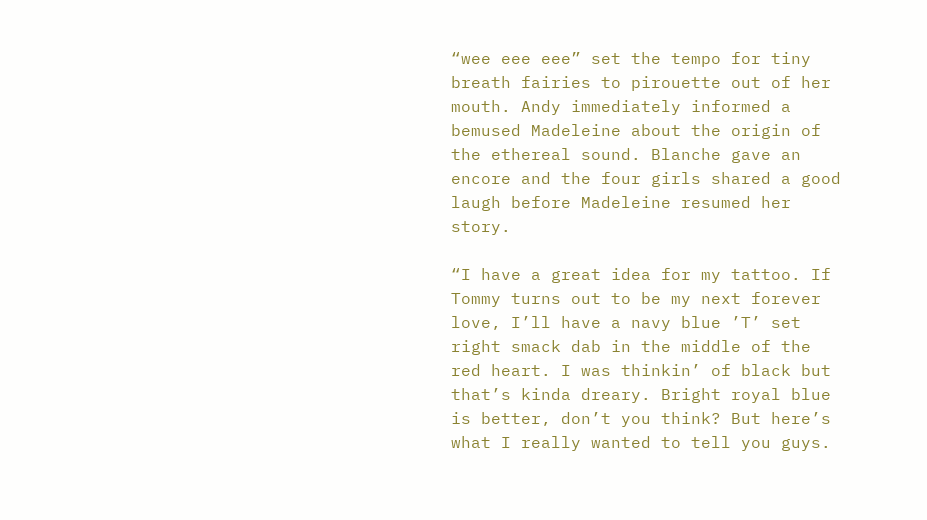“wee eee eee” set the tempo for tiny breath fairies to pirouette out of her mouth. Andy immediately informed a bemused Madeleine about the origin of the ethereal sound. Blanche gave an encore and the four girls shared a good laugh before Madeleine resumed her story.

“I have a great idea for my tattoo. If Tommy turns out to be my next forever love, I’ll have a navy blue ’T’ set right smack dab in the middle of the red heart. I was thinkin’ of black but that’s kinda dreary. Bright royal blue is better, don’t you think? But here’s what I really wanted to tell you guys.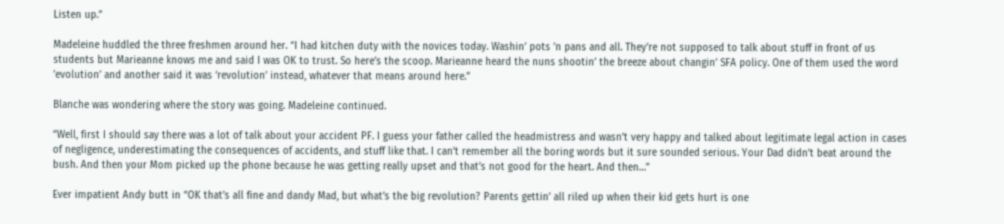Listen up.”

Madeleine huddled the three freshmen around her. “I had kitchen duty with the novices today. Washin’ pots ’n pans and all. They’re not supposed to talk about stuff in front of us students but Marieanne knows me and said I was OK to trust. So here’s the scoop. Marieanne heard the nuns shootin’ the breeze about changin’ SFA policy. One of them used the word ’evolution’ and another said it was ‘revolution’ instead, whatever that means around here.”

Blanche was wondering where the story was going. Madeleine continued.

“Well, first I should say there was a lot of talk about your accident PF. I guess your father called the headmistress and wasn’t very happy and talked about legitimate legal action in cases of negligence, underestimating the consequences of accidents, and stuff like that. I can’t remember all the boring words but it sure sounded serious. Your Dad didn’t beat around the bush. And then your Mom picked up the phone because he was getting really upset and that’s not good for the heart. And then…”

Ever impatient Andy butt in “OK that’s all fine and dandy Mad, but what’s the big revolution? Parents gettin’ all riled up when their kid gets hurt is one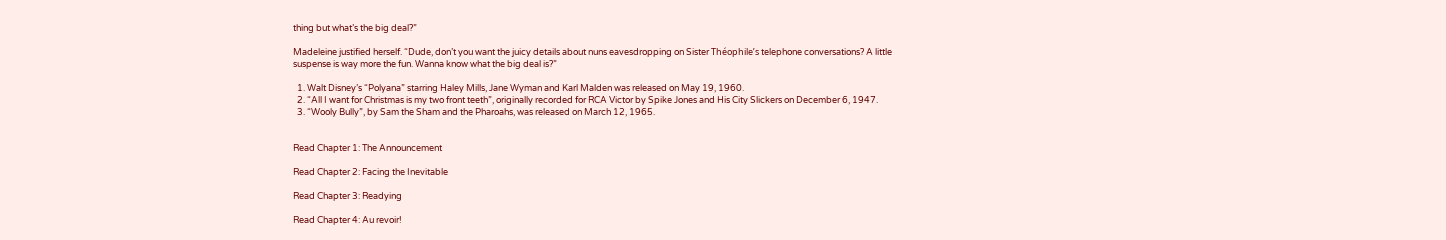thing but what’s the big deal?”

Madeleine justified herself. “Dude, don’t you want the juicy details about nuns eavesdropping on Sister Théophile’s telephone conversations? A little suspense is way more the fun. Wanna know what the big deal is?”

  1. Walt Disney’s “Polyana” starring Haley Mills, Jane Wyman and Karl Malden was released on May 19, 1960.
  2. “All I want for Christmas is my two front teeth”, originally recorded for RCA Victor by Spike Jones and His City Slickers on December 6, 1947.
  3. “Wooly Bully”, by Sam the Sham and the Pharoahs, was released on March 12, 1965.


Read Chapter 1: The Announcement

Read Chapter 2: Facing the Inevitable

Read Chapter 3: Readying

Read Chapter 4: Au revoir!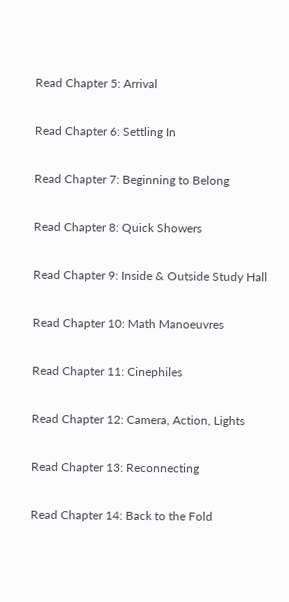Read Chapter 5: Arrival

Read Chapter 6: Settling In

Read Chapter 7: Beginning to Belong

Read Chapter 8: Quick Showers

Read Chapter 9: Inside & Outside Study Hall

Read Chapter 10: Math Manoeuvres

Read Chapter 11: Cinephiles

Read Chapter 12: Camera, Action, Lights

Read Chapter 13: Reconnecting

Read Chapter 14: Back to the Fold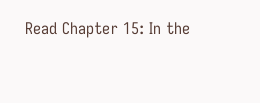Read Chapter 15: In the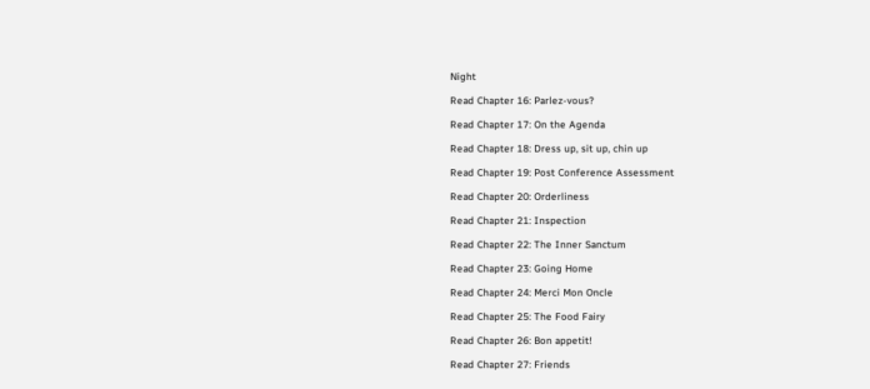Night

Read Chapter 16: Parlez-vous?

Read Chapter 17: On the Agenda

Read Chapter 18: Dress up, sit up, chin up

Read Chapter 19: Post Conference Assessment

Read Chapter 20: Orderliness

Read Chapter 21: Inspection

Read Chapter 22: The Inner Sanctum

Read Chapter 23: Going Home

Read Chapter 24: Merci Mon Oncle

Read Chapter 25: The Food Fairy

Read Chapter 26: Bon appetit!

Read Chapter 27: Friends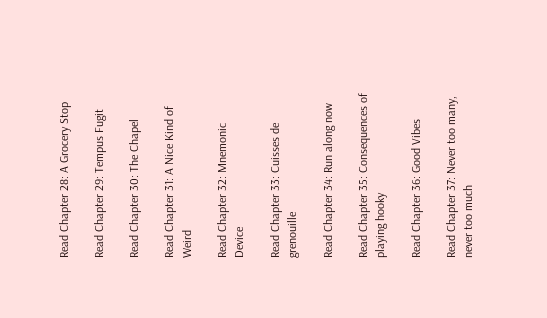Read Chapter 28: A Grocery Stop

Read Chapter 29: Tempus Fugit

Read Chapter 30: The Chapel

Read Chapter 31: A Nice Kind of Weird

Read Chapter 32: Mnemonic Device

Read Chapter 33: Cuisses de grenouille

Read Chapter 34: Run along now

Read Chapter 35: Consequences of playing hooky

Read Chapter 36: Good Vibes

Read Chapter 37: Never too many, never too much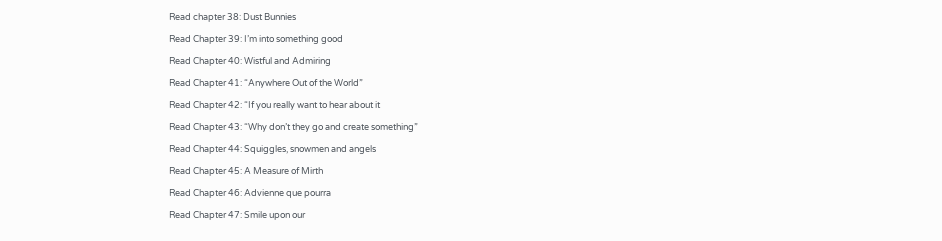Read chapter 38: Dust Bunnies

Read Chapter 39: I’m into something good

Read Chapter 40: Wistful and Admiring

Read Chapter 41: “Anywhere Out of the World”

Read Chapter 42: “If you really want to hear about it

Read Chapter 43: “Why don’t they go and create something”

Read Chapter 44: Squiggles, snowmen and angels

Read Chapter 45: A Measure of Mirth

Read Chapter 46: Advienne que pourra

Read Chapter 47: Smile upon our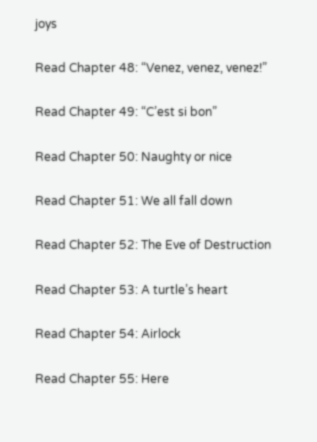joys

Read Chapter 48: “Venez, venez, venez!”

Read Chapter 49: “C’est si bon”

Read Chapter 50: Naughty or nice

Read Chapter 51: We all fall down

Read Chapter 52: The Eve of Destruction

Read Chapter 53: A turtle’s heart

Read Chapter 54: Airlock

Read Chapter 55: Here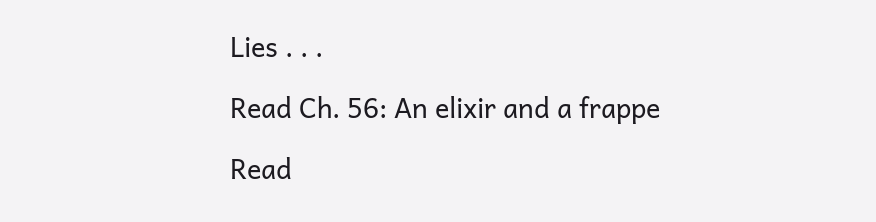Lies . . .

Read Ch. 56: An elixir and a frappe

Read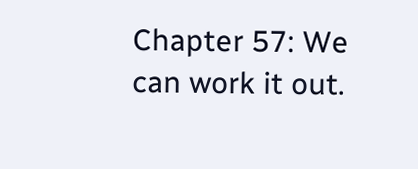Chapter 57: We can work it out.